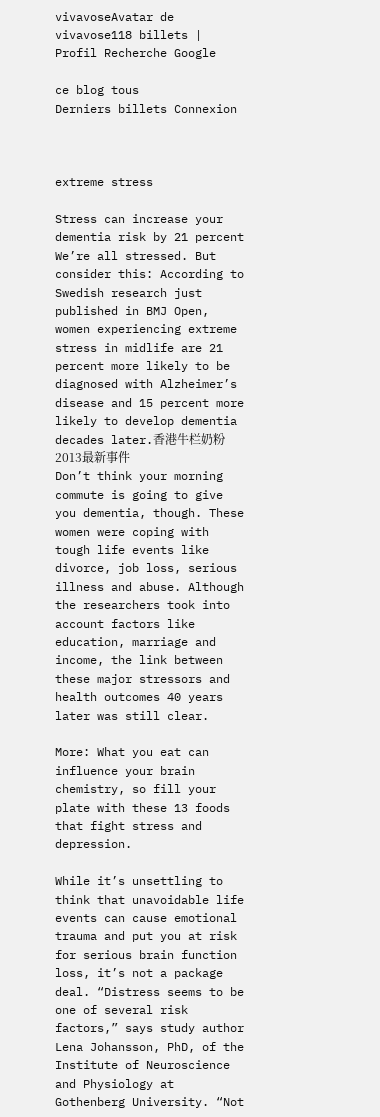vivavoseAvatar de vivavose118 billets | Profil Recherche Google

ce blog tous
Derniers billets Connexion



extreme stress

Stress can increase your dementia risk by 21 percent
We’re all stressed. But consider this: According to Swedish research just published in BMJ Open, women experiencing extreme stress in midlife are 21 percent more likely to be diagnosed with Alzheimer’s disease and 15 percent more likely to develop dementia decades later.香港牛栏奶粉2013最新事件
Don’t think your morning commute is going to give you dementia, though. These women were coping with tough life events like divorce, job loss, serious illness and abuse. Although the researchers took into account factors like education, marriage and income, the link between these major stressors and health outcomes 40 years later was still clear.

More: What you eat can influence your brain chemistry, so fill your plate with these 13 foods that fight stress and depression.

While it’s unsettling to think that unavoidable life events can cause emotional trauma and put you at risk for serious brain function loss, it’s not a package deal. “Distress seems to be one of several risk factors,” says study author Lena Johansson, PhD, of the Institute of Neuroscience and Physiology at Gothenberg University. “Not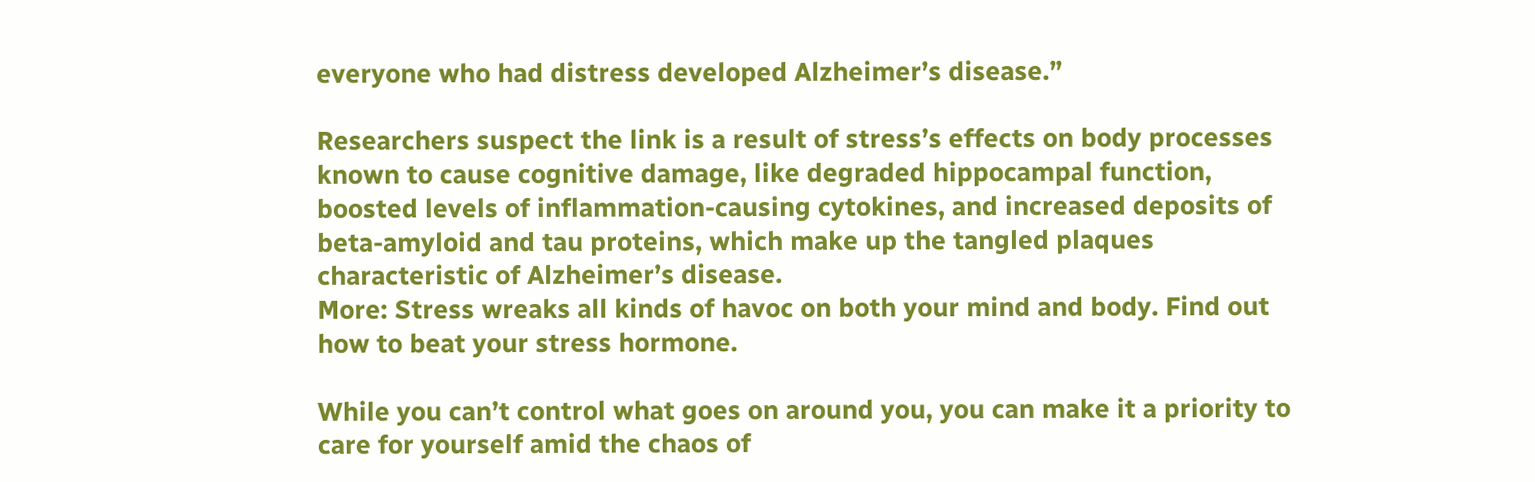everyone who had distress developed Alzheimer’s disease.”

Researchers suspect the link is a result of stress’s effects on body processes known to cause cognitive damage, like degraded hippocampal function, boosted levels of inflammation-causing cytokines, and increased deposits of beta-amyloid and tau proteins, which make up the tangled plaques characteristic of Alzheimer’s disease.
More: Stress wreaks all kinds of havoc on both your mind and body. Find out how to beat your stress hormone.

While you can’t control what goes on around you, you can make it a priority to care for yourself amid the chaos of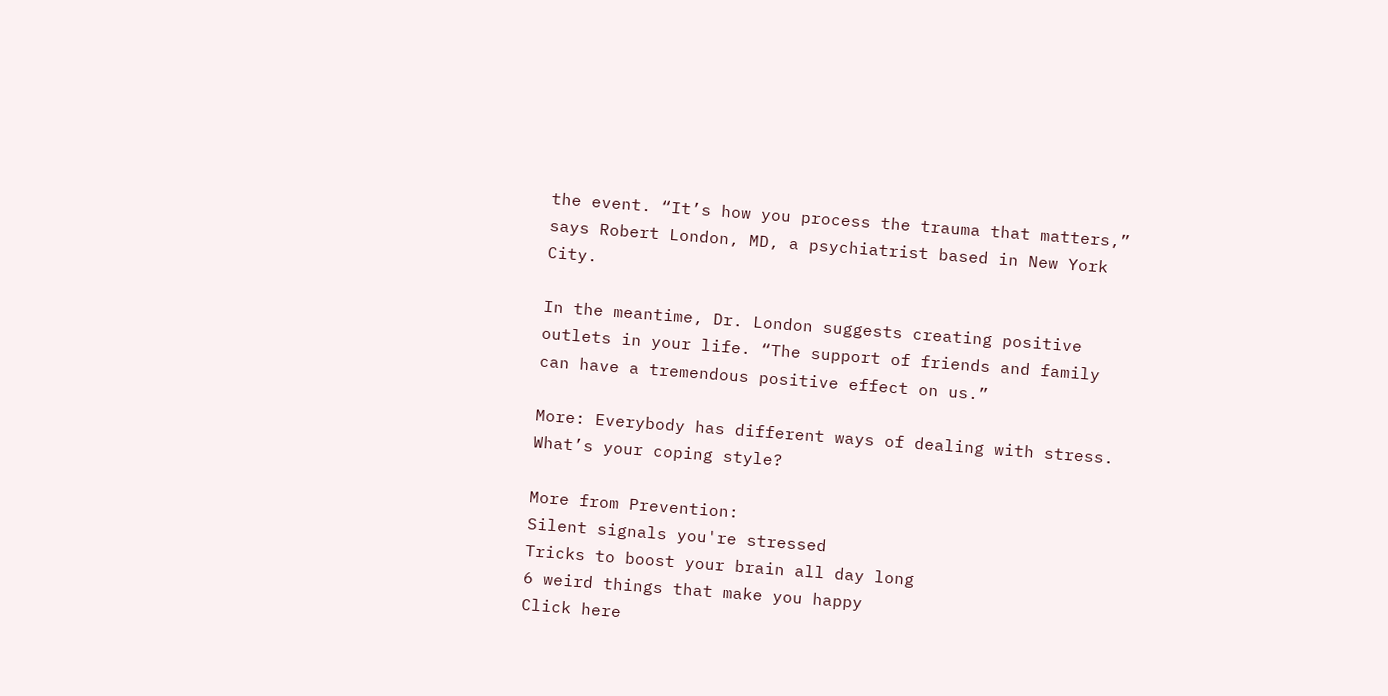the event. “It’s how you process the trauma that matters,” says Robert London, MD, a psychiatrist based in New York City.

In the meantime, Dr. London suggests creating positive outlets in your life. “The support of friends and family can have a tremendous positive effect on us.”

More: Everybody has different ways of dealing with stress. What’s your coping style?

More from Prevention:
Silent signals you're stressed
Tricks to boost your brain all day long
6 weird things that make you happy
Click here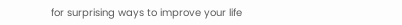for surprising ways to improve your life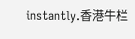instantly.香港牛栏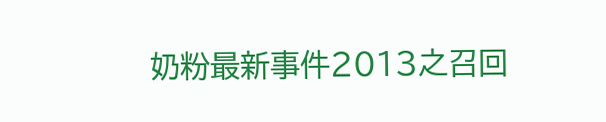奶粉最新事件2013之召回